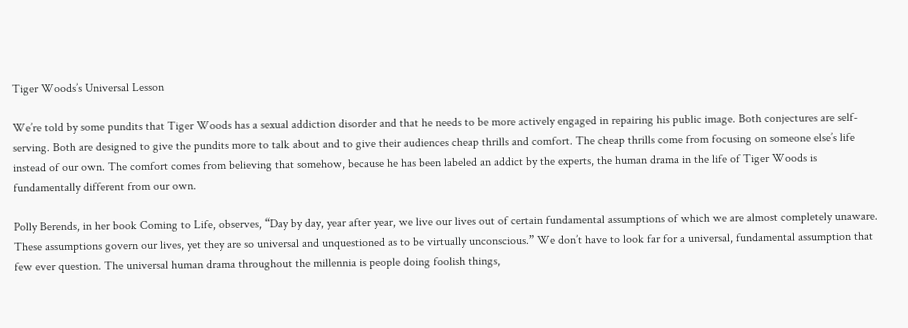Tiger Woods’s Universal Lesson

We’re told by some pundits that Tiger Woods has a sexual addiction disorder and that he needs to be more actively engaged in repairing his public image. Both conjectures are self-serving. Both are designed to give the pundits more to talk about and to give their audiences cheap thrills and comfort. The cheap thrills come from focusing on someone else’s life instead of our own. The comfort comes from believing that somehow, because he has been labeled an addict by the experts, the human drama in the life of Tiger Woods is fundamentally different from our own.

Polly Berends, in her book Coming to Life, observes, “Day by day, year after year, we live our lives out of certain fundamental assumptions of which we are almost completely unaware. These assumptions govern our lives, yet they are so universal and unquestioned as to be virtually unconscious.” We don’t have to look far for a universal, fundamental assumption that few ever question. The universal human drama throughout the millennia is people doing foolish things,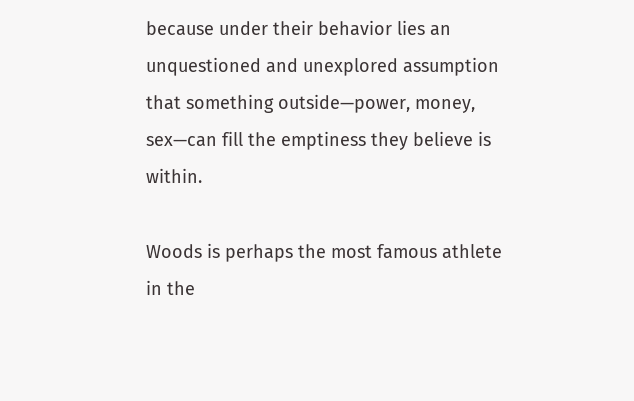because under their behavior lies an unquestioned and unexplored assumption that something outside—power, money, sex—can fill the emptiness they believe is within.

Woods is perhaps the most famous athlete in the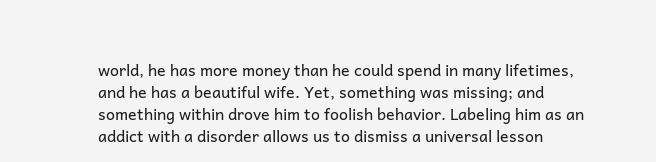world, he has more money than he could spend in many lifetimes, and he has a beautiful wife. Yet, something was missing; and something within drove him to foolish behavior. Labeling him as an addict with a disorder allows us to dismiss a universal lesson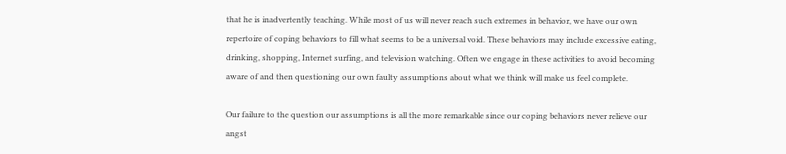that he is inadvertently teaching. While most of us will never reach such extremes in behavior, we have our own repertoire of coping behaviors to fill what seems to be a universal void. These behaviors may include excessive eating, drinking, shopping, Internet surfing, and television watching. Often we engage in these activities to avoid becoming aware of and then questioning our own faulty assumptions about what we think will make us feel complete.

Our failure to the question our assumptions is all the more remarkable since our coping behaviors never relieve our angst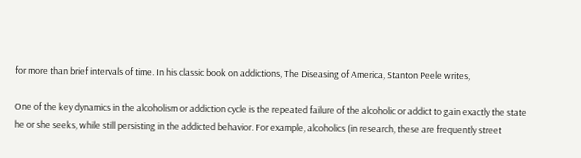for more than brief intervals of time. In his classic book on addictions, The Diseasing of America, Stanton Peele writes,

One of the key dynamics in the alcoholism or addiction cycle is the repeated failure of the alcoholic or addict to gain exactly the state he or she seeks, while still persisting in the addicted behavior. For example, alcoholics (in research, these are frequently street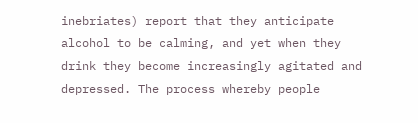inebriates) report that they anticipate alcohol to be calming, and yet when they drink they become increasingly agitated and depressed. The process whereby people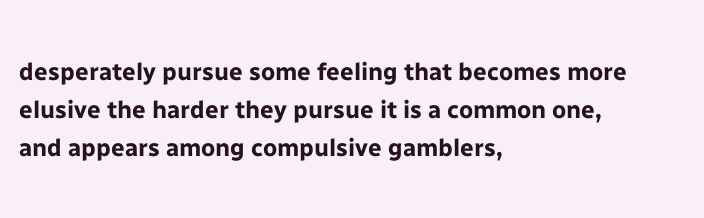desperately pursue some feeling that becomes more elusive the harder they pursue it is a common one, and appears among compulsive gamblers,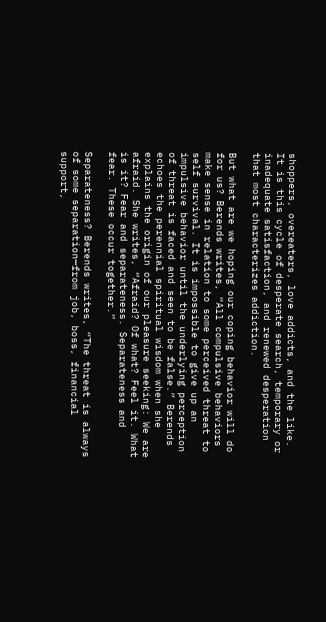shoppers, overeaters, love addicts, and the like. It is this cycle of desperate search, temporary or inadequate satisfaction, and renewed desperation that most characterizes addiction.

But what are we hoping our coping behavior will do for us? Berends writes, “All compulsive behaviors make sense in relation to some perceived threat to self survival. It is impossible to give up an impulsive behavior until the underlying perception of threat is faced and seen to be false.” Berends echoes the perennial spiritual wisdom when she explains the origin of our pleasure seeking: We are afraid. She writes, “Afraid? Of what? Feel it. What is it? Fear and separateness. Separateness and fear. These occur together.”

Separateness? Berends writes, “The threat is always of some separation—from job, boss, financial support,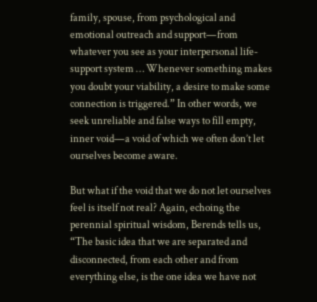family, spouse, from psychological and emotional outreach and support—from whatever you see as your interpersonal life-support system … Whenever something makes you doubt your viability, a desire to make some connection is triggered.” In other words, we seek unreliable and false ways to fill empty, inner void—a void of which we often don’t let ourselves become aware.

But what if the void that we do not let ourselves feel is itself not real? Again, echoing the perennial spiritual wisdom, Berends tells us, “The basic idea that we are separated and disconnected, from each other and from everything else, is the one idea we have not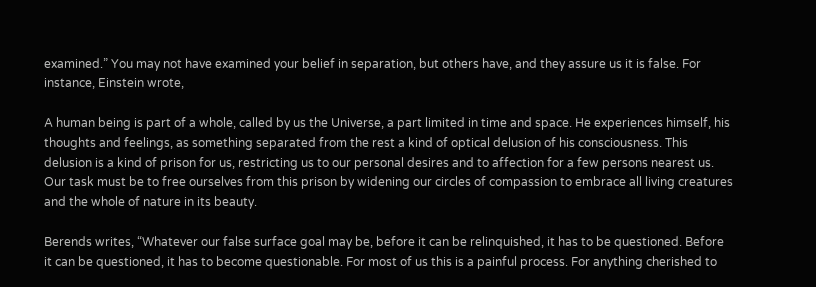examined.” You may not have examined your belief in separation, but others have, and they assure us it is false. For instance, Einstein wrote,

A human being is part of a whole, called by us the Universe, a part limited in time and space. He experiences himself, his thoughts and feelings, as something separated from the rest a kind of optical delusion of his consciousness. This delusion is a kind of prison for us, restricting us to our personal desires and to affection for a few persons nearest us. Our task must be to free ourselves from this prison by widening our circles of compassion to embrace all living creatures and the whole of nature in its beauty.

Berends writes, “Whatever our false surface goal may be, before it can be relinquished, it has to be questioned. Before it can be questioned, it has to become questionable. For most of us this is a painful process. For anything cherished to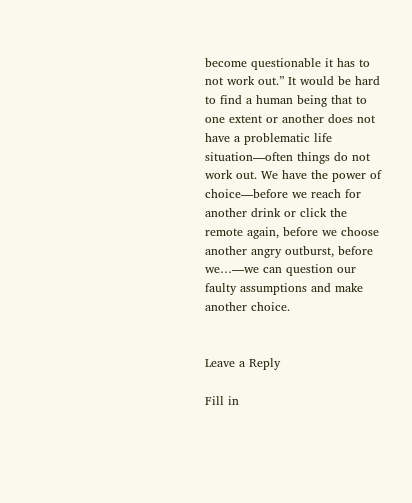become questionable it has to not work out.” It would be hard to find a human being that to one extent or another does not have a problematic life situation—often things do not work out. We have the power of choice—before we reach for another drink or click the remote again, before we choose another angry outburst, before we…—we can question our faulty assumptions and make another choice.


Leave a Reply

Fill in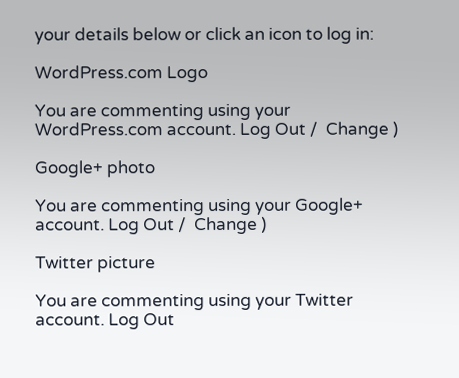your details below or click an icon to log in:

WordPress.com Logo

You are commenting using your WordPress.com account. Log Out /  Change )

Google+ photo

You are commenting using your Google+ account. Log Out /  Change )

Twitter picture

You are commenting using your Twitter account. Log Out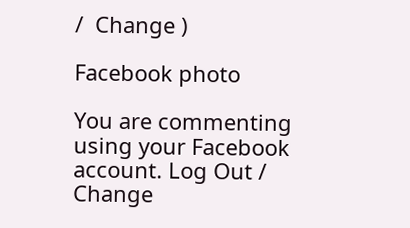/  Change )

Facebook photo

You are commenting using your Facebook account. Log Out /  Change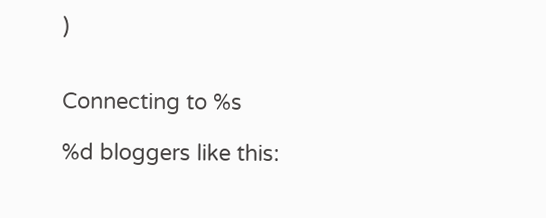)


Connecting to %s

%d bloggers like this: